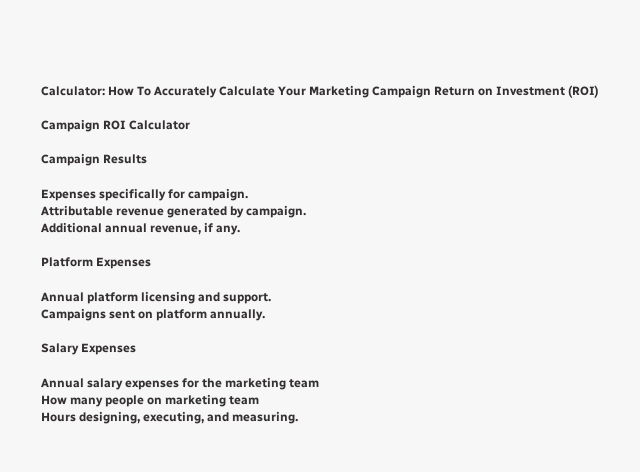Calculator: How To Accurately Calculate Your Marketing Campaign Return on Investment (ROI)

Campaign ROI Calculator

Campaign Results

Expenses specifically for campaign.
Attributable revenue generated by campaign.
Additional annual revenue, if any.

Platform Expenses

Annual platform licensing and support.
Campaigns sent on platform annually.

Salary Expenses

Annual salary expenses for the marketing team
How many people on marketing team
Hours designing, executing, and measuring.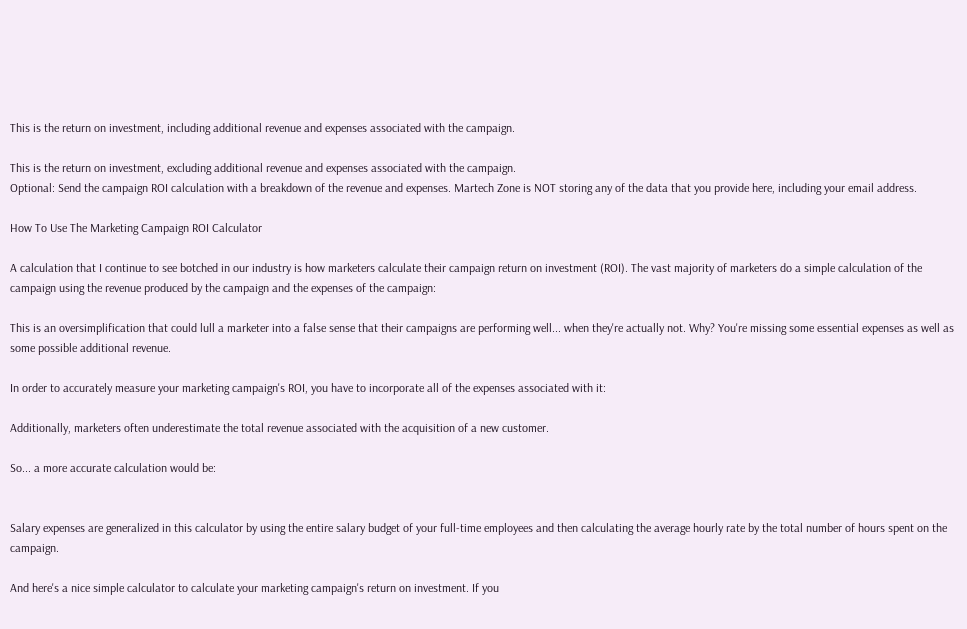This is the return on investment, including additional revenue and expenses associated with the campaign.

This is the return on investment, excluding additional revenue and expenses associated with the campaign.
Optional: Send the campaign ROI calculation with a breakdown of the revenue and expenses. Martech Zone is NOT storing any of the data that you provide here, including your email address.

How To Use The Marketing Campaign ROI Calculator

A calculation that I continue to see botched in our industry is how marketers calculate their campaign return on investment (ROI). The vast majority of marketers do a simple calculation of the campaign using the revenue produced by the campaign and the expenses of the campaign:

This is an oversimplification that could lull a marketer into a false sense that their campaigns are performing well... when they're actually not. Why? You're missing some essential expenses as well as some possible additional revenue.

In order to accurately measure your marketing campaign's ROI, you have to incorporate all of the expenses associated with it:

Additionally, marketers often underestimate the total revenue associated with the acquisition of a new customer.

So... a more accurate calculation would be:


Salary expenses are generalized in this calculator by using the entire salary budget of your full-time employees and then calculating the average hourly rate by the total number of hours spent on the campaign.

And here's a nice simple calculator to calculate your marketing campaign's return on investment. If you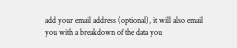add your email address (optional), it will also email you with a breakdown of the data you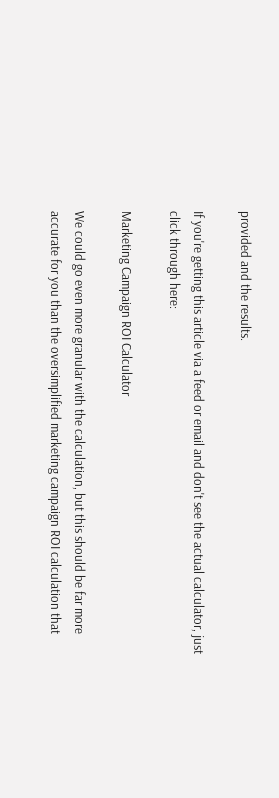provided and the results.

If you're getting this article via a feed or email and don't see the actual calculator, just click through here:

Marketing Campaign ROI Calculator

We could go even more granular with the calculation, but this should be far more accurate for you than the oversimplified marketing campaign ROI calculation that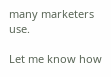many marketers use.

Let me know how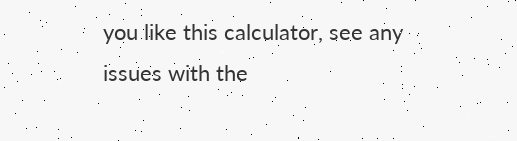you like this calculator, see any issues with the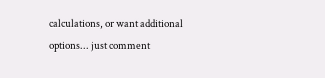calculations, or want additional options... just comment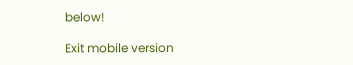below!

Exit mobile version